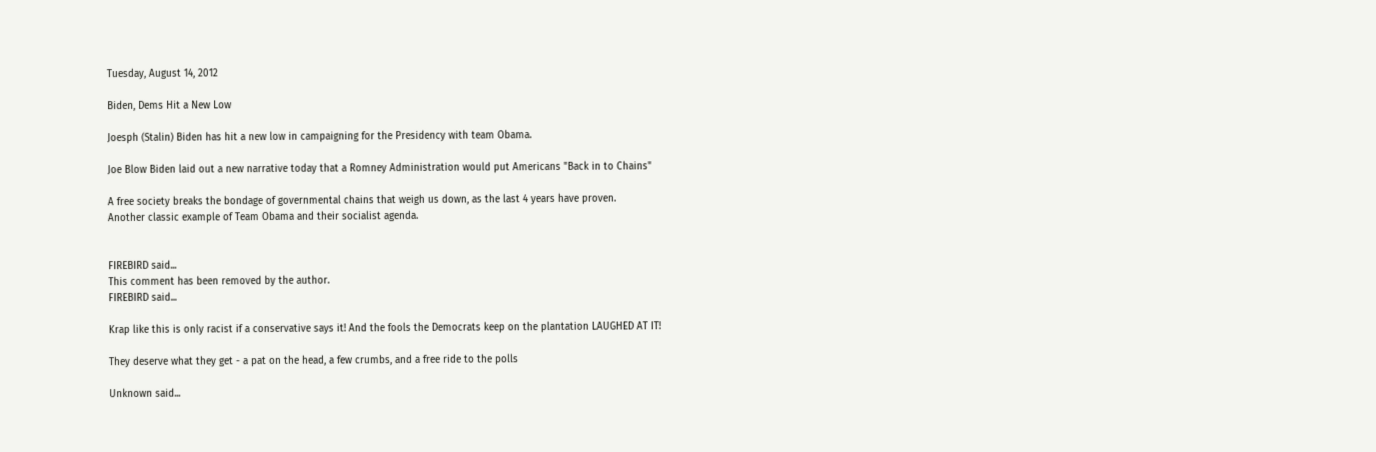Tuesday, August 14, 2012

Biden, Dems Hit a New Low

Joesph (Stalin) Biden has hit a new low in campaigning for the Presidency with team Obama.

Joe Blow Biden laid out a new narrative today that a Romney Administration would put Americans "Back in to Chains"

A free society breaks the bondage of governmental chains that weigh us down, as the last 4 years have proven.
Another classic example of Team Obama and their socialist agenda.


FIREBIRD said...
This comment has been removed by the author.
FIREBIRD said...

Krap like this is only racist if a conservative says it! And the fools the Democrats keep on the plantation LAUGHED AT IT!

They deserve what they get - a pat on the head, a few crumbs, and a free ride to the polls

Unknown said...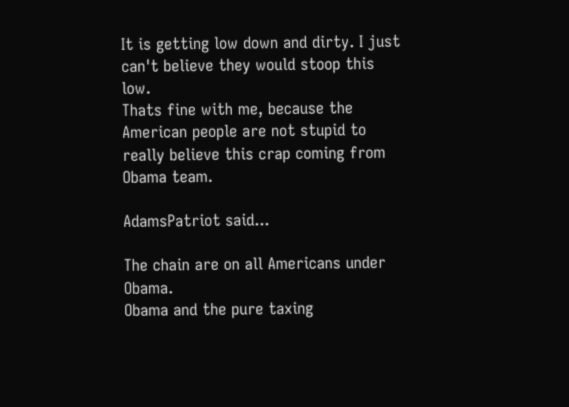It is getting low down and dirty. I just can't believe they would stoop this low.
Thats fine with me, because the American people are not stupid to really believe this crap coming from Obama team.

AdamsPatriot said...

The chain are on all Americans under Obama.
Obama and the pure taxing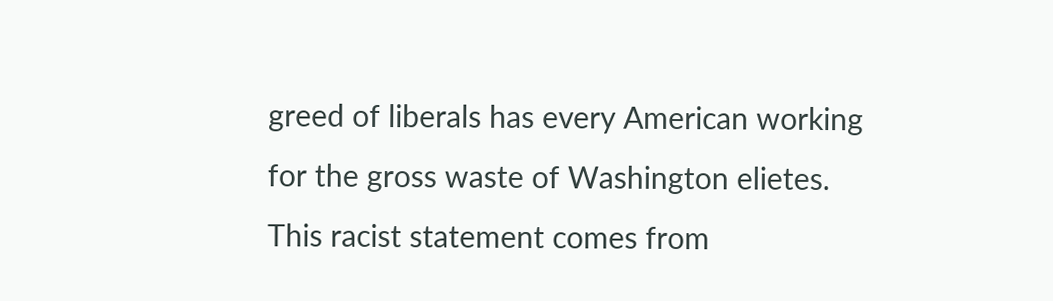greed of liberals has every American working for the gross waste of Washington elietes.
This racist statement comes from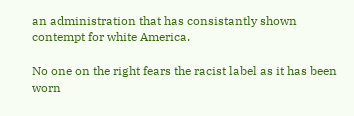an administration that has consistantly shown contempt for white America.

No one on the right fears the racist label as it has been worn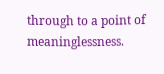through to a point of meaninglessness.